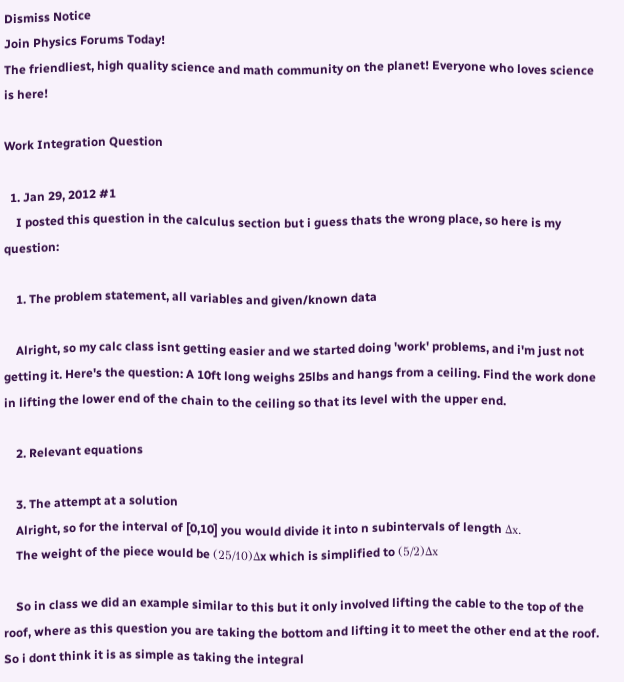Dismiss Notice
Join Physics Forums Today!
The friendliest, high quality science and math community on the planet! Everyone who loves science is here!

Work Integration Question

  1. Jan 29, 2012 #1
    I posted this question in the calculus section but i guess thats the wrong place, so here is my question:

    1. The problem statement, all variables and given/known data

    Alright, so my calc class isnt getting easier and we started doing 'work' problems, and i'm just not getting it. Here's the question: A 10ft long weighs 25lbs and hangs from a ceiling. Find the work done in lifting the lower end of the chain to the ceiling so that its level with the upper end.

    2. Relevant equations

    3. The attempt at a solution
    Alright, so for the interval of [0,10] you would divide it into n subintervals of length Δx.
    The weight of the piece would be (25/10)Δx which is simplified to (5/2)Δx

    So in class we did an example similar to this but it only involved lifting the cable to the top of the roof, where as this question you are taking the bottom and lifting it to meet the other end at the roof. So i dont think it is as simple as taking the integral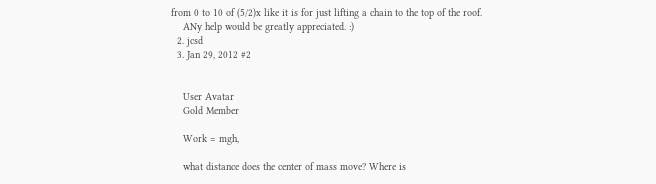from 0 to 10 of (5/2)x like it is for just lifting a chain to the top of the roof.
    ANy help would be greatly appreciated. :)
  2. jcsd
  3. Jan 29, 2012 #2


    User Avatar
    Gold Member

    Work = mgh,

    what distance does the center of mass move? Where is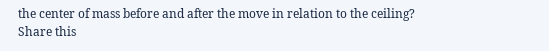the center of mass before and after the move in relation to the ceiling?
Share this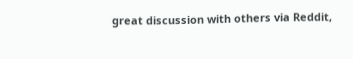great discussion with others via Reddit,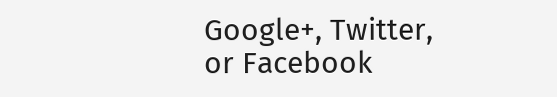Google+, Twitter, or Facebook